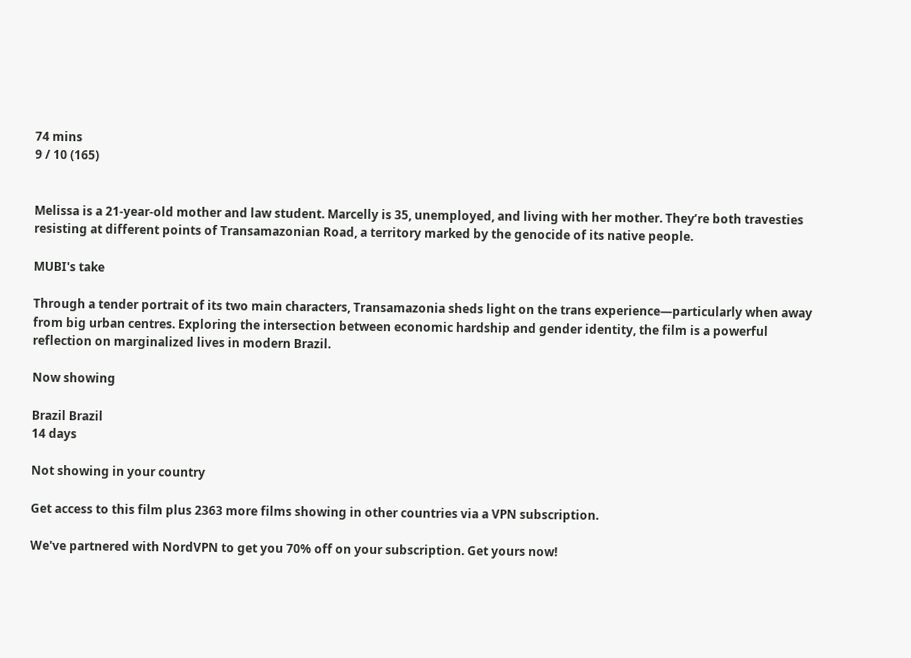74 mins
9 / 10 (165)


Melissa is a 21-year-old mother and law student. Marcelly is 35, unemployed, and living with her mother. They’re both travesties resisting at different points of Transamazonian Road, a territory marked by the genocide of its native people.

MUBI's take

Through a tender portrait of its two main characters, Transamazonia sheds light on the trans experience—particularly when away from big urban centres. Exploring the intersection between economic hardship and gender identity, the film is a powerful reflection on marginalized lives in modern Brazil.

Now showing

Brazil Brazil
14 days

Not showing in your country

Get access to this film plus 2363 more films showing in other countries via a VPN subscription.

We've partnered with NordVPN to get you 70% off on your subscription. Get yours now!